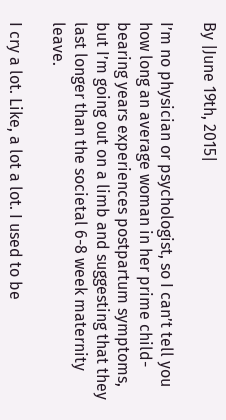By |June 19th, 2015|

I’m no physician or psychologist, so I can’t tell you how long an average woman in her prime child-bearing years experiences postpartum symptoms, but I’m going out on a limb and suggesting that they last longer than the societal 6-8 week maternity leave.

I cry a lot. Like, a lot a lot. I used to be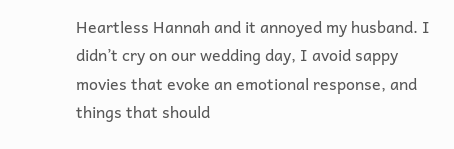Heartless Hannah and it annoyed my husband. I didn’t cry on our wedding day, I avoid sappy movies that evoke an emotional response, and things that should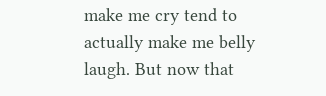make me cry tend to actually make me belly laugh. But now that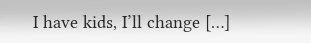I have kids, I’ll change […]